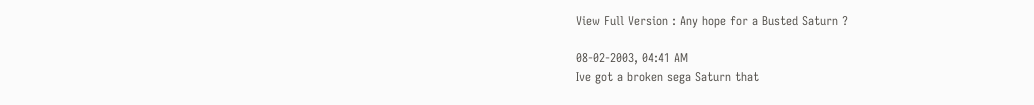View Full Version : Any hope for a Busted Saturn ?

08-02-2003, 04:41 AM
Ive got a broken sega Saturn that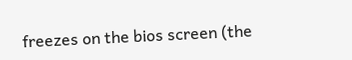freezes on the bios screen (the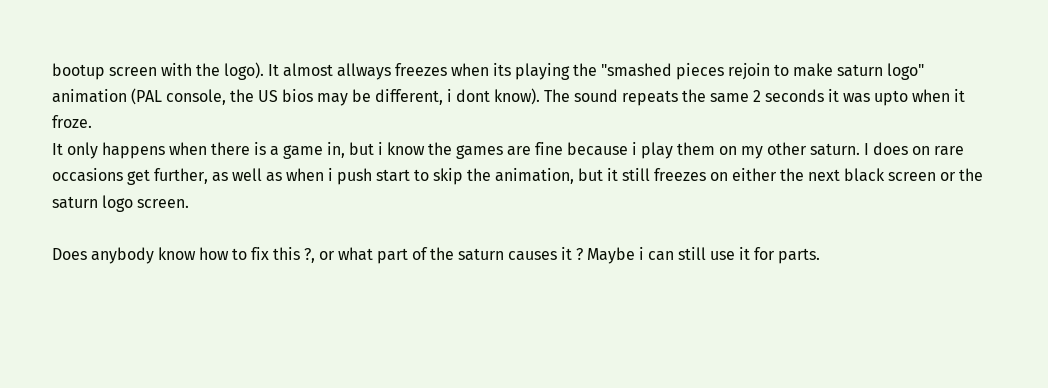bootup screen with the logo). It almost allways freezes when its playing the "smashed pieces rejoin to make saturn logo" animation (PAL console, the US bios may be different, i dont know). The sound repeats the same 2 seconds it was upto when it froze.
It only happens when there is a game in, but i know the games are fine because i play them on my other saturn. I does on rare occasions get further, as well as when i push start to skip the animation, but it still freezes on either the next black screen or the saturn logo screen.

Does anybody know how to fix this ?, or what part of the saturn causes it ? Maybe i can still use it for parts.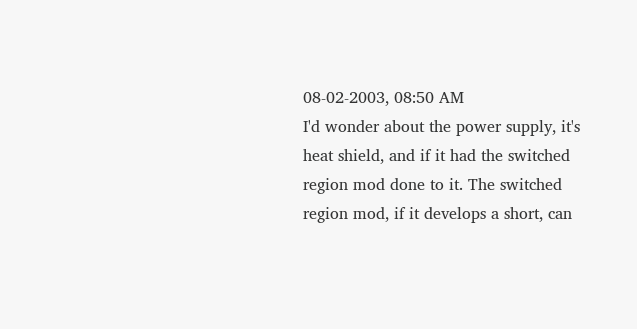08-02-2003, 08:50 AM
I'd wonder about the power supply, it's heat shield, and if it had the switched region mod done to it. The switched region mod, if it develops a short, can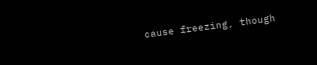cause freezing, though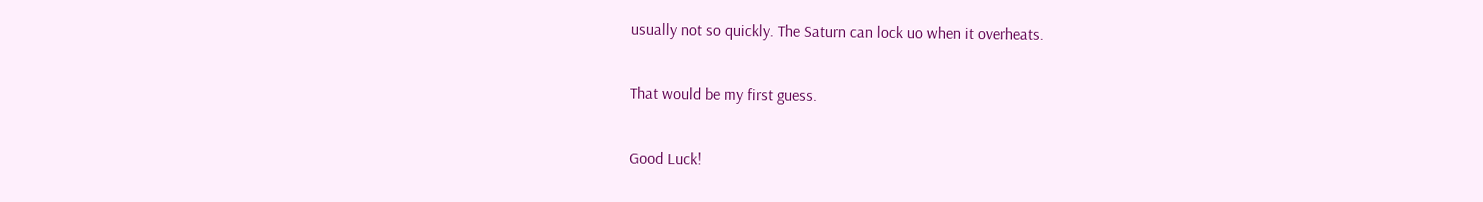usually not so quickly. The Saturn can lock uo when it overheats.

That would be my first guess.

Good Luck!